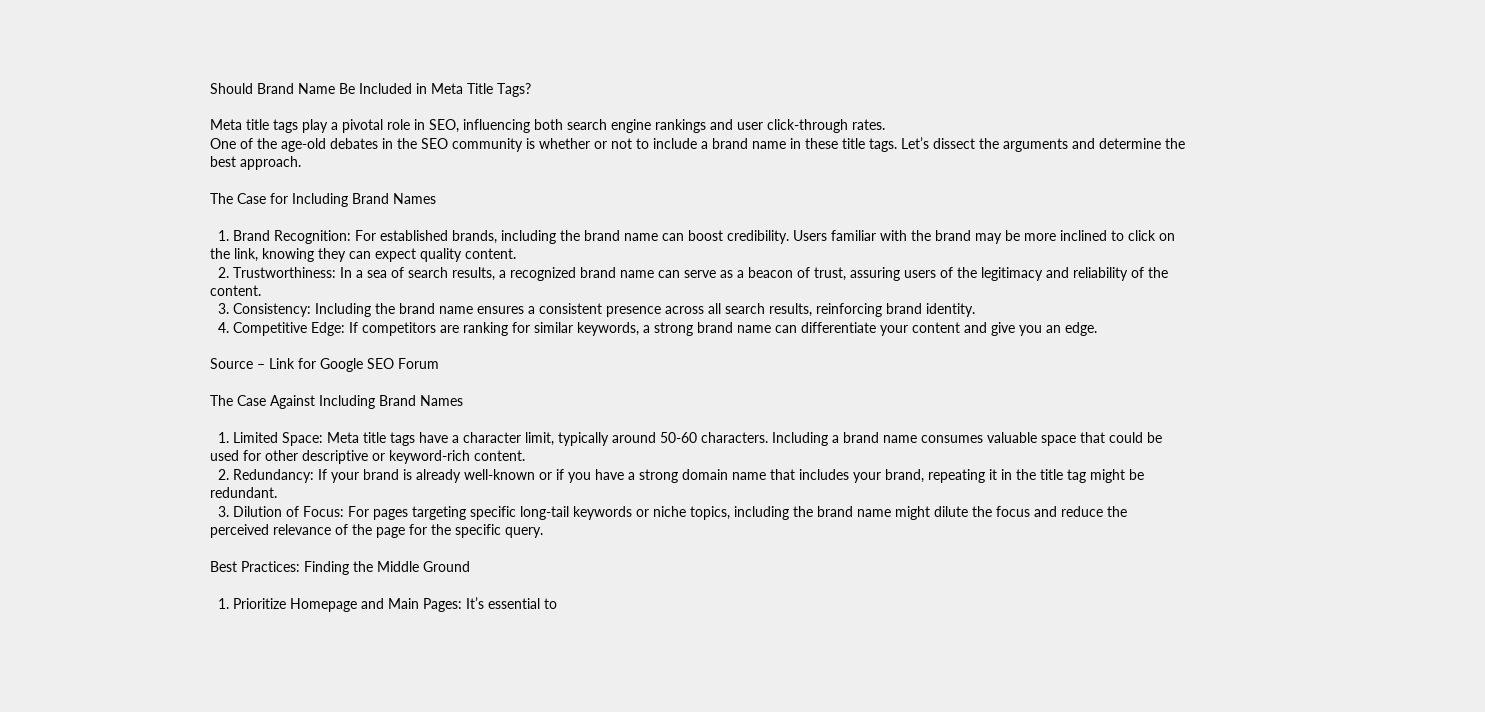Should Brand Name Be Included in Meta Title Tags?

Meta title tags play a pivotal role in SEO, influencing both search engine rankings and user click-through rates.
One of the age-old debates in the SEO community is whether or not to include a brand name in these title tags. Let’s dissect the arguments and determine the best approach.

The Case for Including Brand Names

  1. Brand Recognition: For established brands, including the brand name can boost credibility. Users familiar with the brand may be more inclined to click on the link, knowing they can expect quality content.
  2. Trustworthiness: In a sea of search results, a recognized brand name can serve as a beacon of trust, assuring users of the legitimacy and reliability of the content.
  3. Consistency: Including the brand name ensures a consistent presence across all search results, reinforcing brand identity.
  4. Competitive Edge: If competitors are ranking for similar keywords, a strong brand name can differentiate your content and give you an edge.

Source – Link for Google SEO Forum

The Case Against Including Brand Names

  1. Limited Space: Meta title tags have a character limit, typically around 50-60 characters. Including a brand name consumes valuable space that could be used for other descriptive or keyword-rich content.
  2. Redundancy: If your brand is already well-known or if you have a strong domain name that includes your brand, repeating it in the title tag might be redundant.
  3. Dilution of Focus: For pages targeting specific long-tail keywords or niche topics, including the brand name might dilute the focus and reduce the perceived relevance of the page for the specific query.

Best Practices: Finding the Middle Ground

  1. Prioritize Homepage and Main Pages: It’s essential to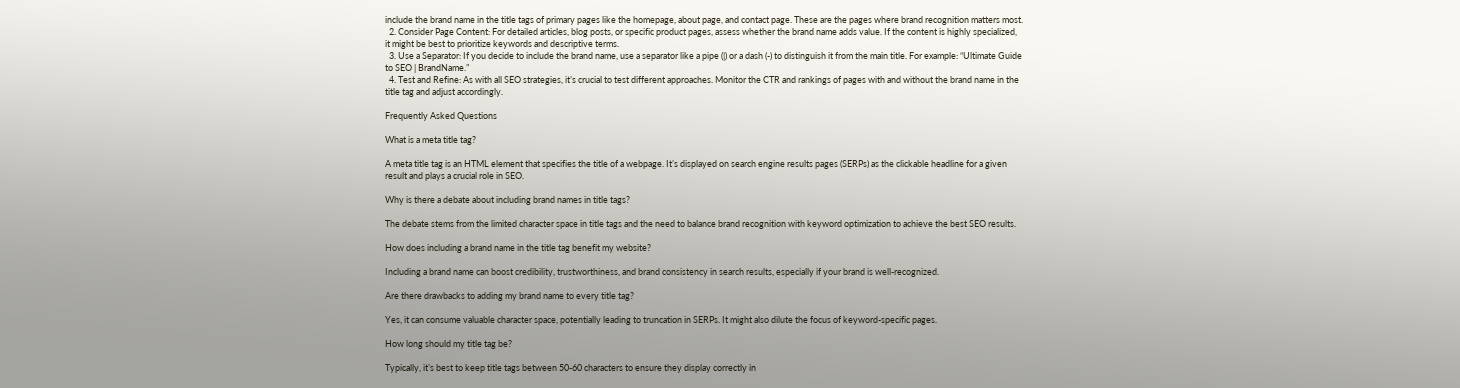include the brand name in the title tags of primary pages like the homepage, about page, and contact page. These are the pages where brand recognition matters most.
  2. Consider Page Content: For detailed articles, blog posts, or specific product pages, assess whether the brand name adds value. If the content is highly specialized, it might be best to prioritize keywords and descriptive terms.
  3. Use a Separator: If you decide to include the brand name, use a separator like a pipe (|) or a dash (-) to distinguish it from the main title. For example: “Ultimate Guide to SEO | BrandName.”
  4. Test and Refine: As with all SEO strategies, it’s crucial to test different approaches. Monitor the CTR and rankings of pages with and without the brand name in the title tag and adjust accordingly.

Frequently Asked Questions

What is a meta title tag?

A meta title tag is an HTML element that specifies the title of a webpage. It’s displayed on search engine results pages (SERPs) as the clickable headline for a given result and plays a crucial role in SEO.

Why is there a debate about including brand names in title tags?

The debate stems from the limited character space in title tags and the need to balance brand recognition with keyword optimization to achieve the best SEO results.

How does including a brand name in the title tag benefit my website?

Including a brand name can boost credibility, trustworthiness, and brand consistency in search results, especially if your brand is well-recognized.

Are there drawbacks to adding my brand name to every title tag?

Yes, it can consume valuable character space, potentially leading to truncation in SERPs. It might also dilute the focus of keyword-specific pages.

How long should my title tag be?

Typically, it’s best to keep title tags between 50-60 characters to ensure they display correctly in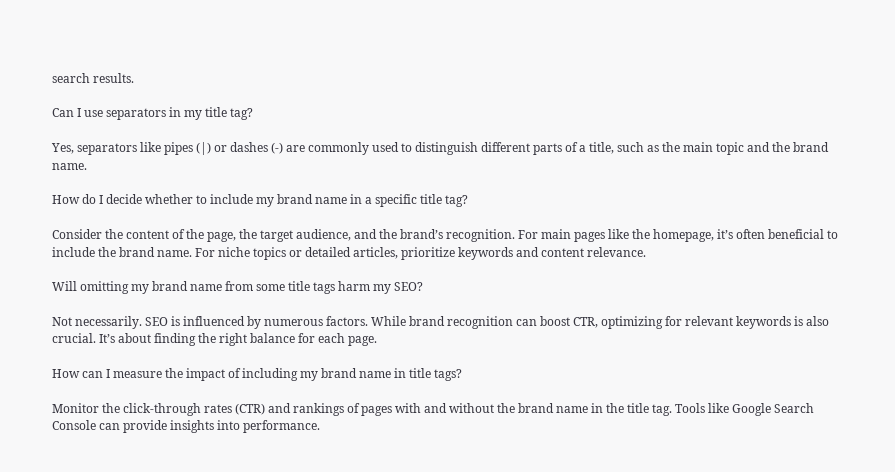search results.

Can I use separators in my title tag?

Yes, separators like pipes (|) or dashes (-) are commonly used to distinguish different parts of a title, such as the main topic and the brand name.

How do I decide whether to include my brand name in a specific title tag?

Consider the content of the page, the target audience, and the brand’s recognition. For main pages like the homepage, it’s often beneficial to include the brand name. For niche topics or detailed articles, prioritize keywords and content relevance.

Will omitting my brand name from some title tags harm my SEO?

Not necessarily. SEO is influenced by numerous factors. While brand recognition can boost CTR, optimizing for relevant keywords is also crucial. It’s about finding the right balance for each page.

How can I measure the impact of including my brand name in title tags?

Monitor the click-through rates (CTR) and rankings of pages with and without the brand name in the title tag. Tools like Google Search Console can provide insights into performance.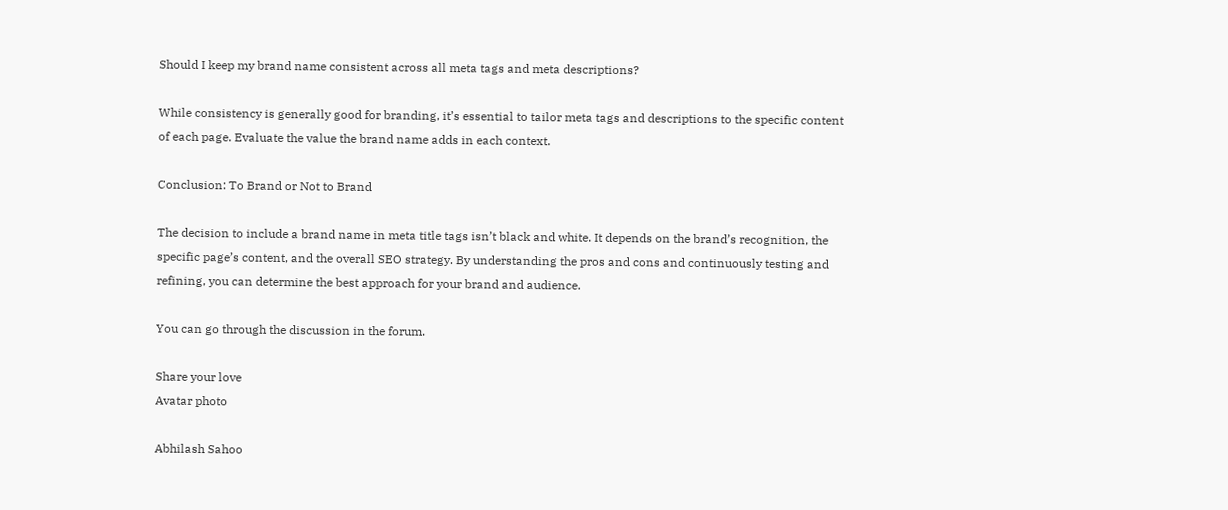Should I keep my brand name consistent across all meta tags and meta descriptions?

While consistency is generally good for branding, it’s essential to tailor meta tags and descriptions to the specific content of each page. Evaluate the value the brand name adds in each context.

Conclusion: To Brand or Not to Brand

The decision to include a brand name in meta title tags isn’t black and white. It depends on the brand’s recognition, the specific page’s content, and the overall SEO strategy. By understanding the pros and cons and continuously testing and refining, you can determine the best approach for your brand and audience.

You can go through the discussion in the forum.

Share your love
Avatar photo

Abhilash Sahoo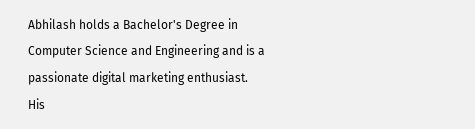Abhilash holds a Bachelor's Degree in Computer Science and Engineering and is a passionate digital marketing enthusiast. His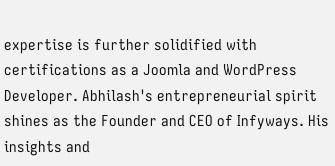expertise is further solidified with certifications as a Joomla and WordPress Developer. Abhilash's entrepreneurial spirit shines as the Founder and CEO of Infyways. His insights and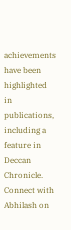achievements have been highlighted in publications, including a feature in Deccan Chronicle. Connect with Abhilash on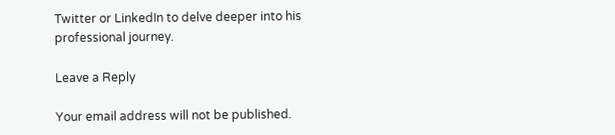Twitter or LinkedIn to delve deeper into his professional journey.

Leave a Reply

Your email address will not be published.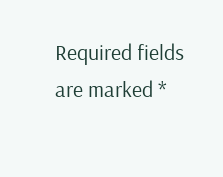Required fields are marked *